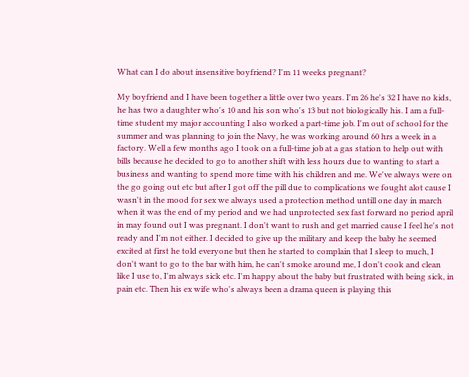What can I do about insensitive boyfriend? I'm 11 weeks pregnant?

My boyfriend and I have been together a little over two years. I'm 26 he's 32 I have no kids, he has two a daughter who's 10 and his son who's 13 but not biologically his. I am a full-time student my major accounting I also worked a part-time job. I'm out of school for the summer and was planning to join the Navy, he was working around 60 hrs a week in a factory. Well a few months ago I took on a full-time job at a gas station to help out with bills because he decided to go to another shift with less hours due to wanting to start a business and wanting to spend more time with his children and me. We've always were on the go going out etc but after I got off the pill due to complications we fought alot cause I wasn't in the mood for sex we always used a protection method untill one day in march when it was the end of my period and we had unprotected sex fast forward no period april in may found out I was pregnant. I don't want to rush and get married cause I feel he's not ready and I'm not either. I decided to give up the military and keep the baby he seemed excited at first he told everyone but then he started to complain that I sleep to much, I don't want to go to the bar with him, he can't smoke around me, I don't cook and clean like I use to, I'm always sick etc. I'm happy about the baby but frustrated with being sick, in pain etc. Then his ex wife who's always been a drama queen is playing this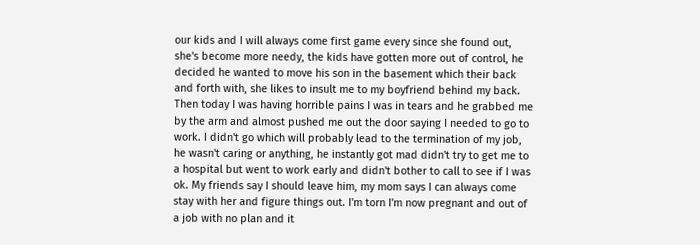our kids and I will always come first game every since she found out, she's become more needy, the kids have gotten more out of control, he decided he wanted to move his son in the basement which their back and forth with, she likes to insult me to my boyfriend behind my back. Then today I was having horrible pains I was in tears and he grabbed me by the arm and almost pushed me out the door saying I needed to go to work. I didn't go which will probably lead to the termination of my job, he wasn't caring or anything, he instantly got mad didn't try to get me to a hospital but went to work early and didn't bother to call to see if I was ok. My friends say I should leave him, my mom says I can always come stay with her and figure things out. I'm torn I'm now pregnant and out of a job with no plan and it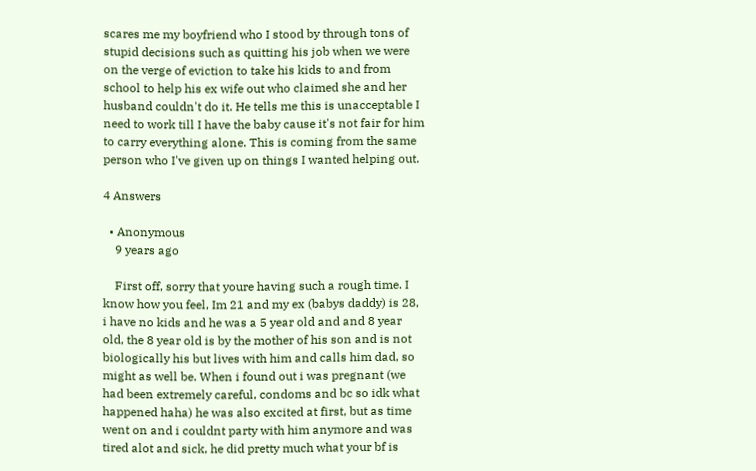scares me my boyfriend who I stood by through tons of stupid decisions such as quitting his job when we were on the verge of eviction to take his kids to and from school to help his ex wife out who claimed she and her husband couldn't do it. He tells me this is unacceptable I need to work till I have the baby cause it's not fair for him to carry everything alone. This is coming from the same person who I've given up on things I wanted helping out.

4 Answers

  • Anonymous
    9 years ago

    First off, sorry that youre having such a rough time. I know how you feel, Im 21 and my ex (babys daddy) is 28, i have no kids and he was a 5 year old and and 8 year old, the 8 year old is by the mother of his son and is not biologically his but lives with him and calls him dad, so might as well be. When i found out i was pregnant (we had been extremely careful, condoms and bc so idk what happened haha) he was also excited at first, but as time went on and i couldnt party with him anymore and was tired alot and sick, he did pretty much what your bf is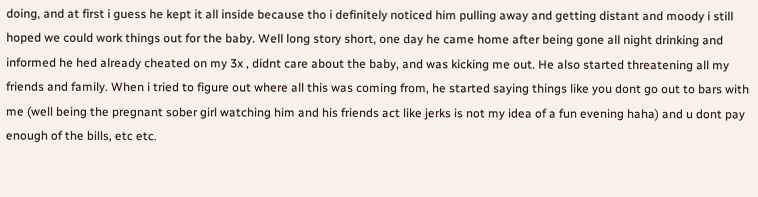doing, and at first i guess he kept it all inside because tho i definitely noticed him pulling away and getting distant and moody i still hoped we could work things out for the baby. Well long story short, one day he came home after being gone all night drinking and informed he hed already cheated on my 3x , didnt care about the baby, and was kicking me out. He also started threatening all my friends and family. When i tried to figure out where all this was coming from, he started saying things like you dont go out to bars with me (well being the pregnant sober girl watching him and his friends act like jerks is not my idea of a fun evening haha) and u dont pay enough of the bills, etc etc.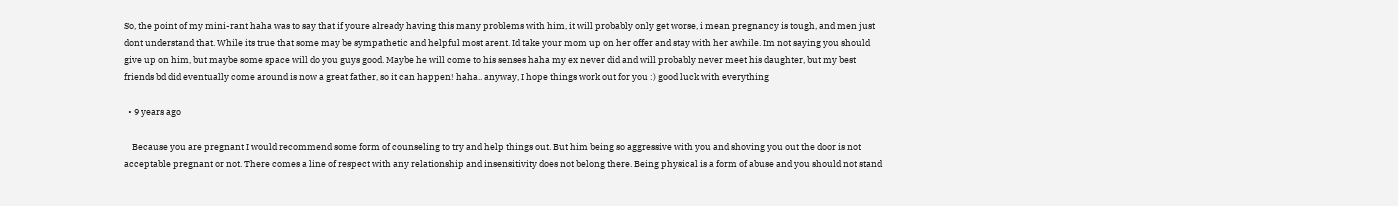So, the point of my mini-rant haha was to say that if youre already having this many problems with him, it will probably only get worse, i mean pregnancy is tough, and men just dont understand that. While its true that some may be sympathetic and helpful most arent. Id take your mom up on her offer and stay with her awhile. Im not saying you should give up on him, but maybe some space will do you guys good. Maybe he will come to his senses haha my ex never did and will probably never meet his daughter, but my best friends bd did eventually come around is now a great father, so it can happen! haha.. anyway, I hope things work out for you :) good luck with everything

  • 9 years ago

    Because you are pregnant I would recommend some form of counseling to try and help things out. But him being so aggressive with you and shoving you out the door is not acceptable pregnant or not. There comes a line of respect with any relationship and insensitivity does not belong there. Being physical is a form of abuse and you should not stand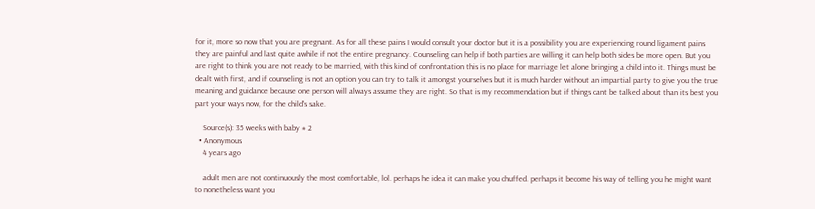for it, more so now that you are pregnant. As for all these pains I would consult your doctor but it is a possibility you are experiencing round ligament pains they are painful and last quite awhile if not the entire pregnancy. Counseling can help if both parties are willing it can help both sides be more open. But you are right to think you are not ready to be married, with this kind of confrontation this is no place for marriage let alone bringing a child into it. Things must be dealt with first, and if counseling is not an option you can try to talk it amongst yourselves but it is much harder without an impartial party to give you the true meaning and guidance because one person will always assume they are right. So that is my recommendation but if things cant be talked about than its best you part your ways now, for the child's sake.

    Source(s): 35 weeks with baby # 2
  • Anonymous
    4 years ago

    adult men are not continuously the most comfortable, lol. perhaps he idea it can make you chuffed. perhaps it become his way of telling you he might want to nonetheless want you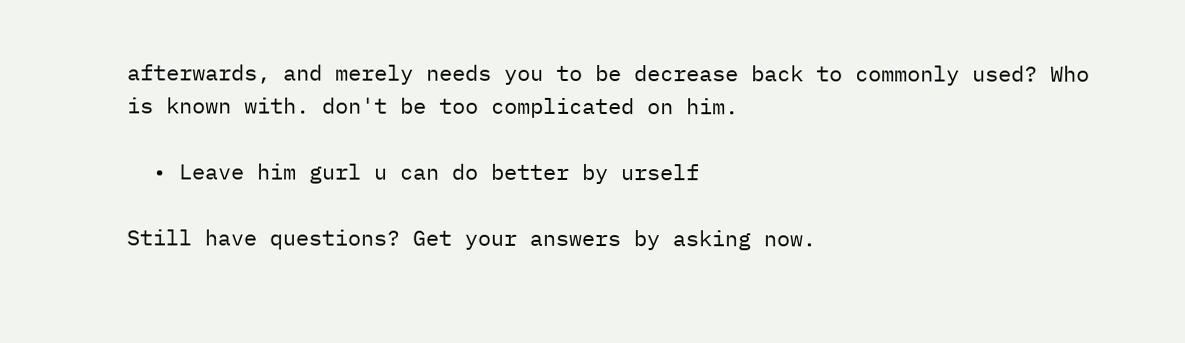afterwards, and merely needs you to be decrease back to commonly used? Who is known with. don't be too complicated on him.

  • Leave him gurl u can do better by urself

Still have questions? Get your answers by asking now.